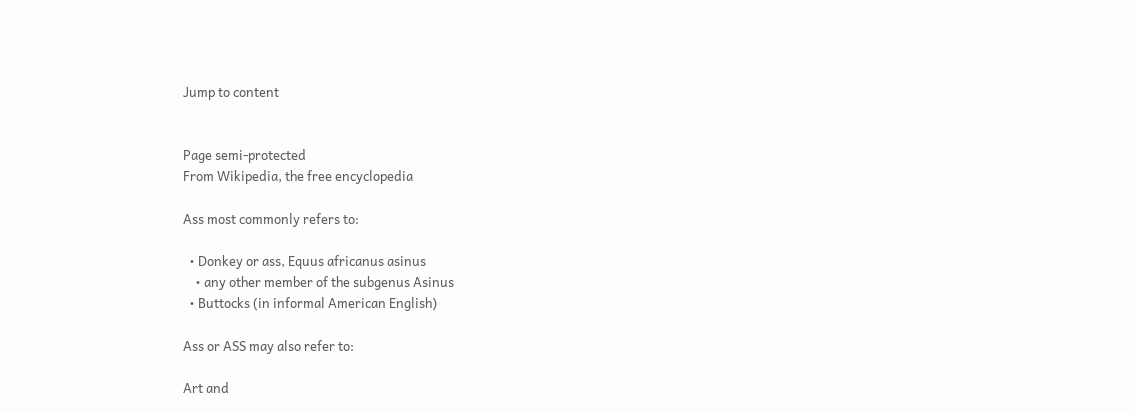Jump to content


Page semi-protected
From Wikipedia, the free encyclopedia

Ass most commonly refers to:

  • Donkey or ass, Equus africanus asinus
    • any other member of the subgenus Asinus
  • Buttocks (in informal American English)

Ass or ASS may also refer to:

Art and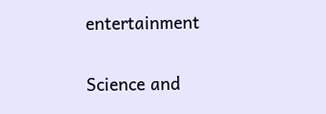entertainment

Science and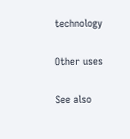technology

Other uses

See also